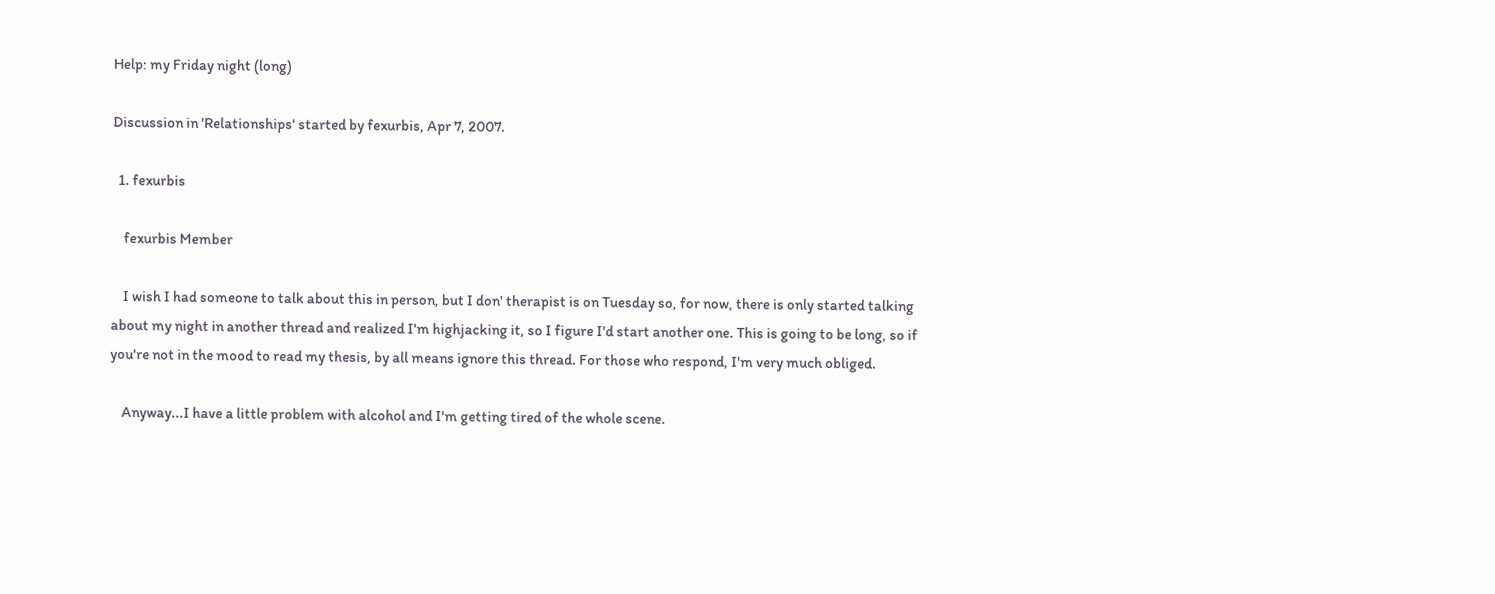Help: my Friday night (long)

Discussion in 'Relationships' started by fexurbis, Apr 7, 2007.

  1. fexurbis

    fexurbis Member

    I wish I had someone to talk about this in person, but I don' therapist is on Tuesday so, for now, there is only started talking about my night in another thread and realized I'm highjacking it, so I figure I'd start another one. This is going to be long, so if you're not in the mood to read my thesis, by all means ignore this thread. For those who respond, I'm very much obliged.

    Anyway...I have a little problem with alcohol and I'm getting tired of the whole scene.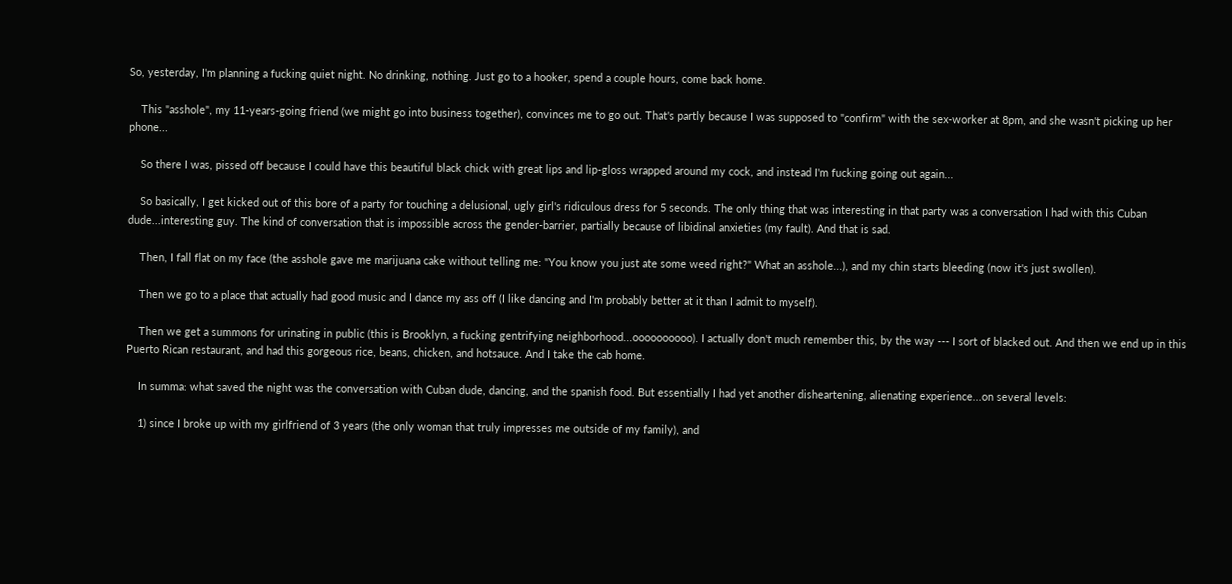So, yesterday, I'm planning a fucking quiet night. No drinking, nothing. Just go to a hooker, spend a couple hours, come back home.

    This "asshole", my 11-years-going friend (we might go into business together), convinces me to go out. That's partly because I was supposed to "confirm" with the sex-worker at 8pm, and she wasn't picking up her phone...

    So there I was, pissed off because I could have this beautiful black chick with great lips and lip-gloss wrapped around my cock, and instead I'm fucking going out again...

    So basically, I get kicked out of this bore of a party for touching a delusional, ugly girl's ridiculous dress for 5 seconds. The only thing that was interesting in that party was a conversation I had with this Cuban dude...interesting guy. The kind of conversation that is impossible across the gender-barrier, partially because of libidinal anxieties (my fault). And that is sad.

    Then, I fall flat on my face (the asshole gave me marijuana cake without telling me: "You know you just ate some weed right?" What an asshole...), and my chin starts bleeding (now it's just swollen).

    Then we go to a place that actually had good music and I dance my ass off (I like dancing and I'm probably better at it than I admit to myself).

    Then we get a summons for urinating in public (this is Brooklyn, a fucking gentrifying neighborhood...oooooooooo). I actually don't much remember this, by the way --- I sort of blacked out. And then we end up in this Puerto Rican restaurant, and had this gorgeous rice, beans, chicken, and hotsauce. And I take the cab home.

    In summa: what saved the night was the conversation with Cuban dude, dancing, and the spanish food. But essentially I had yet another disheartening, alienating experience...on several levels:

    1) since I broke up with my girlfriend of 3 years (the only woman that truly impresses me outside of my family), and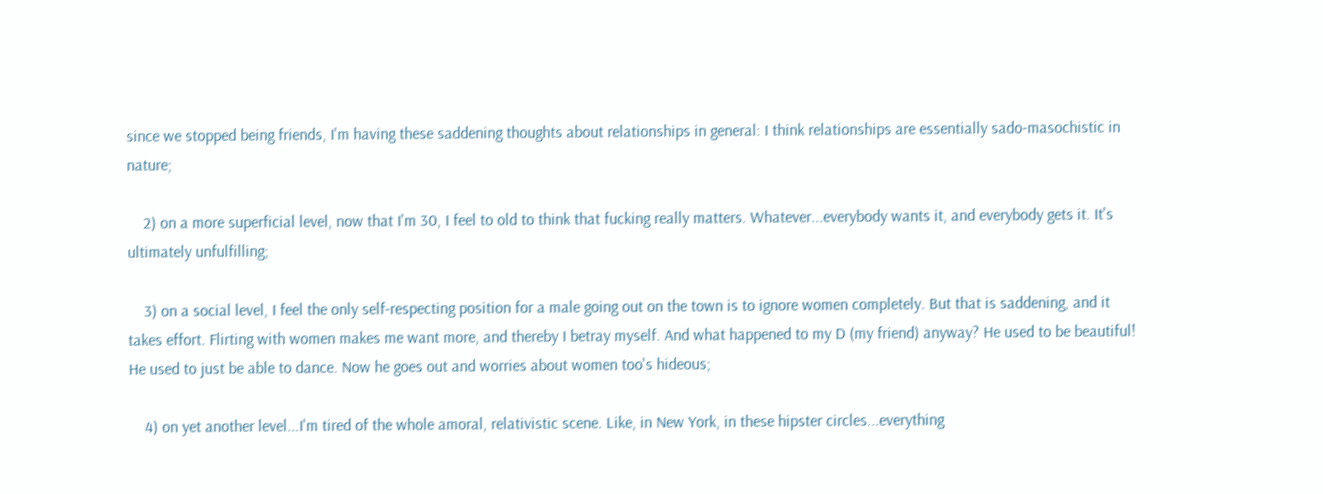since we stopped being friends, I'm having these saddening thoughts about relationships in general: I think relationships are essentially sado-masochistic in nature;

    2) on a more superficial level, now that I'm 30, I feel to old to think that fucking really matters. Whatever...everybody wants it, and everybody gets it. It's ultimately unfulfilling;

    3) on a social level, I feel the only self-respecting position for a male going out on the town is to ignore women completely. But that is saddening, and it takes effort. Flirting with women makes me want more, and thereby I betray myself. And what happened to my D (my friend) anyway? He used to be beautiful! He used to just be able to dance. Now he goes out and worries about women too's hideous;

    4) on yet another level...I'm tired of the whole amoral, relativistic scene. Like, in New York, in these hipster circles...everything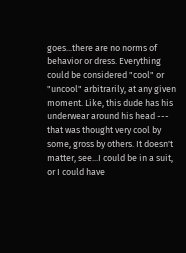goes...there are no norms of behavior or dress. Everything could be considered "cool" or "uncool" arbitrarily, at any given moment. Like, this dude has his underwear around his head --- that was thought very cool by some, gross by others. It doesn't matter, see...I could be in a suit, or I could have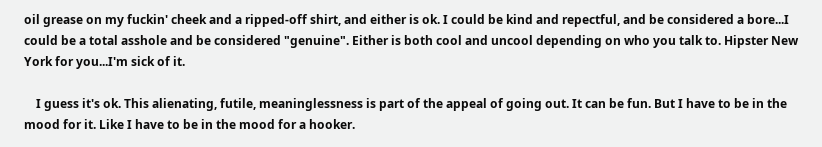oil grease on my fuckin' cheek and a ripped-off shirt, and either is ok. I could be kind and repectful, and be considered a bore...I could be a total asshole and be considered "genuine". Either is both cool and uncool depending on who you talk to. Hipster New York for you...I'm sick of it.

    I guess it's ok. This alienating, futile, meaninglessness is part of the appeal of going out. It can be fun. But I have to be in the mood for it. Like I have to be in the mood for a hooker.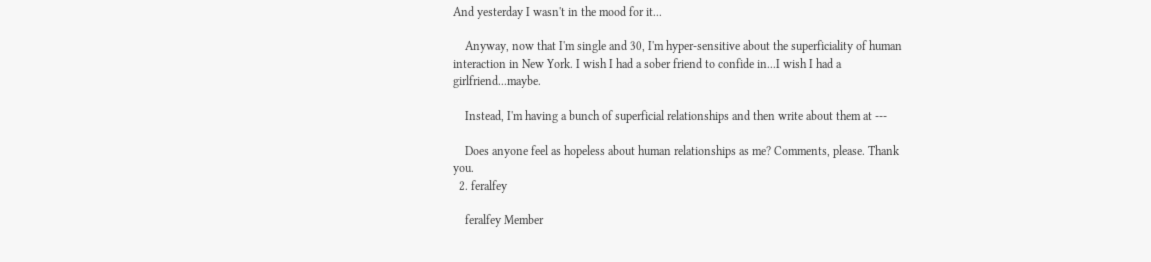And yesterday I wasn't in the mood for it...

    Anyway, now that I'm single and 30, I'm hyper-sensitive about the superficiality of human interaction in New York. I wish I had a sober friend to confide in...I wish I had a girlfriend...maybe.

    Instead, I'm having a bunch of superficial relationships and then write about them at ---

    Does anyone feel as hopeless about human relationships as me? Comments, please. Thank you.
  2. feralfey

    feralfey Member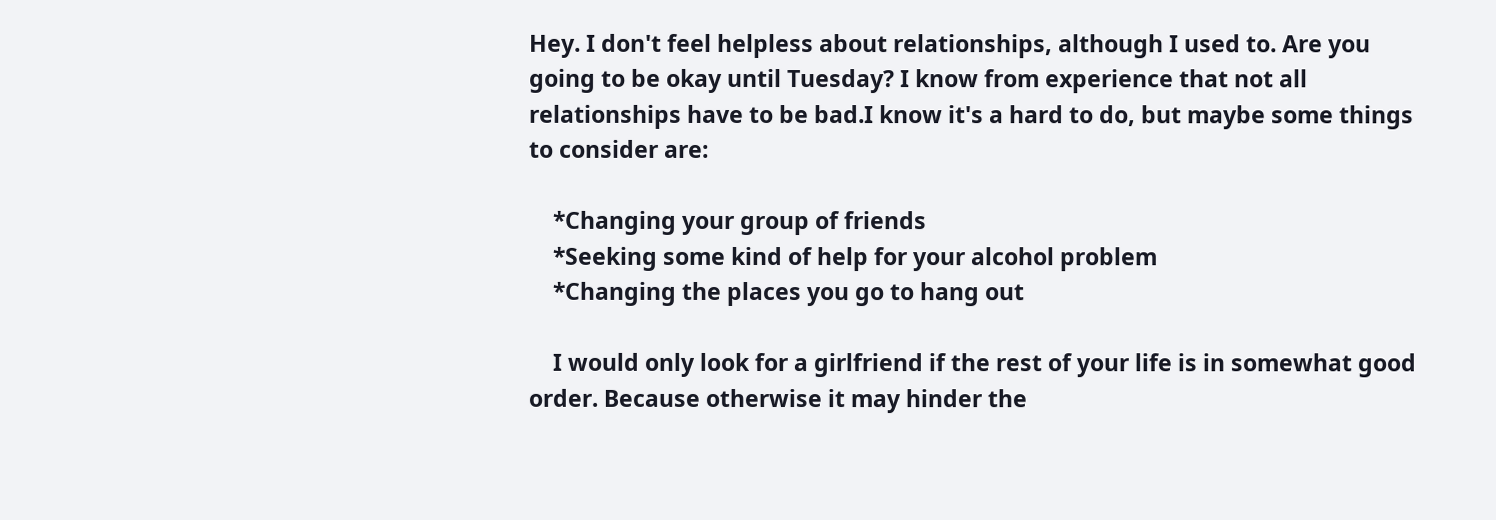Hey. I don't feel helpless about relationships, although I used to. Are you going to be okay until Tuesday? I know from experience that not all relationships have to be bad.I know it's a hard to do, but maybe some things to consider are:

    *Changing your group of friends
    *Seeking some kind of help for your alcohol problem
    *Changing the places you go to hang out

    I would only look for a girlfriend if the rest of your life is in somewhat good order. Because otherwise it may hinder the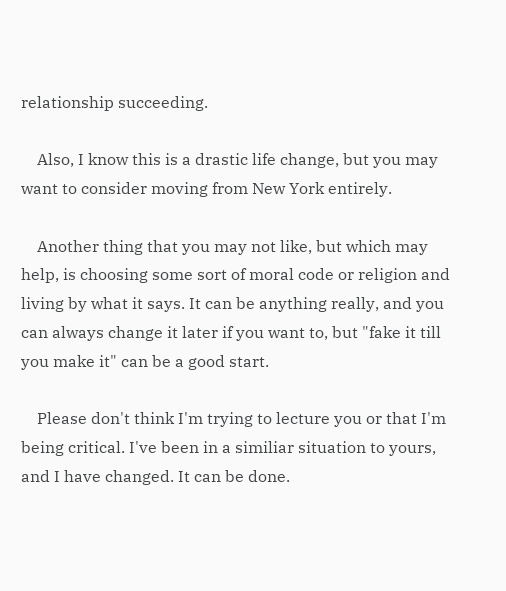relationship succeeding.

    Also, I know this is a drastic life change, but you may want to consider moving from New York entirely.

    Another thing that you may not like, but which may help, is choosing some sort of moral code or religion and living by what it says. It can be anything really, and you can always change it later if you want to, but "fake it till you make it" can be a good start.

    Please don't think I'm trying to lecture you or that I'm being critical. I've been in a similiar situation to yours, and I have changed. It can be done.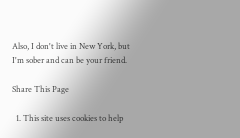Also, I don't live in New York, but I'm sober and can be your friend.

Share This Page

  1. This site uses cookies to help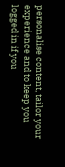personalise content, tailor your experience and to keep you logged in if you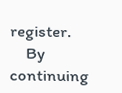register.
    By continuing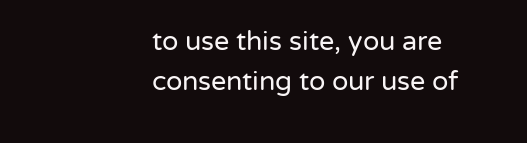to use this site, you are consenting to our use of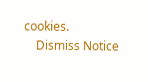cookies.
    Dismiss Notice